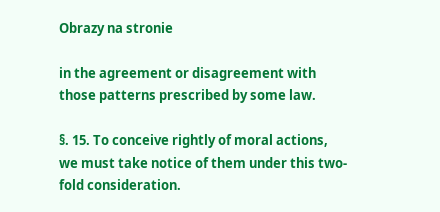Obrazy na stronie

in the agreement or disagreement with those patterns prescribed by some law.

§. 15. To conceive rightly of moral actions, we must take notice of them under this two-fold consideration.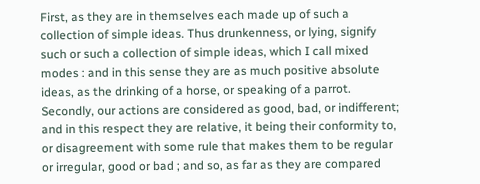First, as they are in themselves each made up of such a collection of simple ideas. Thus drunkenness, or lying, signify such or such a collection of simple ideas, which I call mixed modes : and in this sense they are as much positive absolute ideas, as the drinking of a horse, or speaking of a parrot. Secondly, our actions are considered as good, bad, or indifferent; and in this respect they are relative, it being their conformity to, or disagreement with some rule that makes them to be regular or irregular, good or bad ; and so, as far as they are compared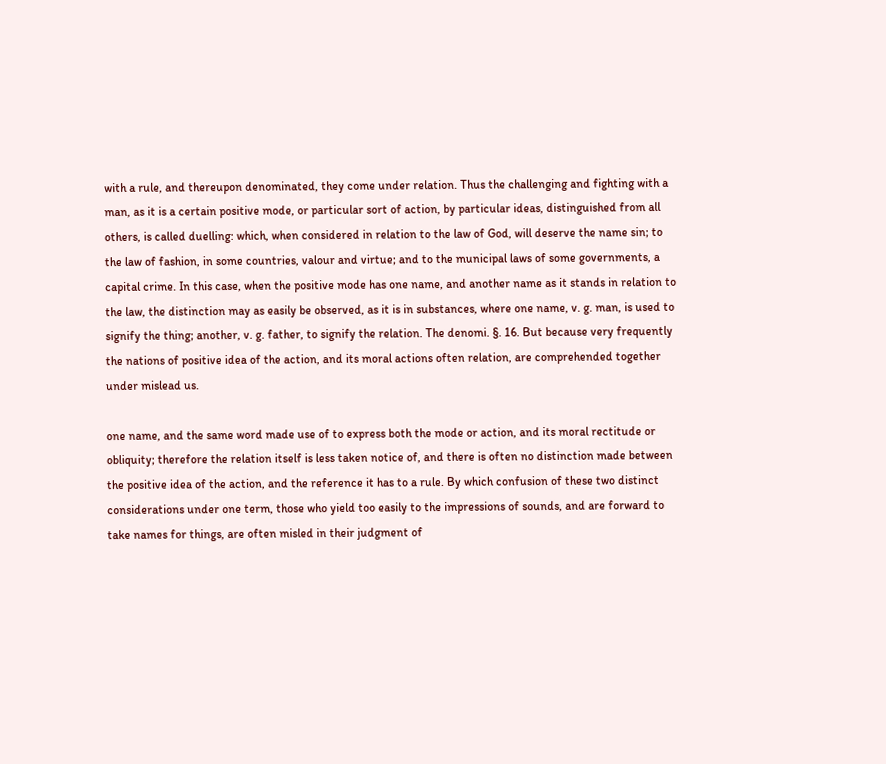with a rule, and thereupon denominated, they come under relation. Thus the challenging and fighting with a man, as it is a certain positive mode, or particular sort of action, by particular ideas, distinguished from all others, is called duelling: which, when considered in relation to the law of God, will deserve the name sin; to the law of fashion, in some countries, valour and virtue; and to the municipal laws of some governments, a capital crime. In this case, when the positive mode has one name, and another name as it stands in relation to the law, the distinction may as easily be observed, as it is in substances, where one name, v. g. man, is used to signify the thing; another, v. g. father, to signify the relation. The denomi. §. 16. But because very frequently the nations of positive idea of the action, and its moral actions often relation, are comprehended together under mislead us.

one name, and the same word made use of to express both the mode or action, and its moral rectitude or obliquity; therefore the relation itself is less taken notice of, and there is often no distinction made between the positive idea of the action, and the reference it has to a rule. By which confusion of these two distinct considerations under one term, those who yield too easily to the impressions of sounds, and are forward to take names for things, are often misled in their judgment of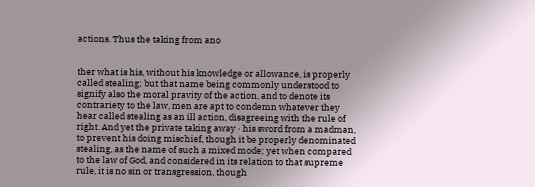actions. Thus the taking from ano


ther what is his, without his knowledge or allowance, is properly called stealing; but that name being commonly understood to signify also the moral pravity of the action, and to denote its contrariety to the law, men are apt to condemn whatever they hear called stealing as an ill action, disagreeing with the rule of right. And yet the private taking away · his sword from a madman, to prevent his doing mischief, though it be properly denominated stealing, as the name of such a mixed mode; yet when compared to the law of God, and considered in its relation to that supreme rule, it is no sin or transgression, though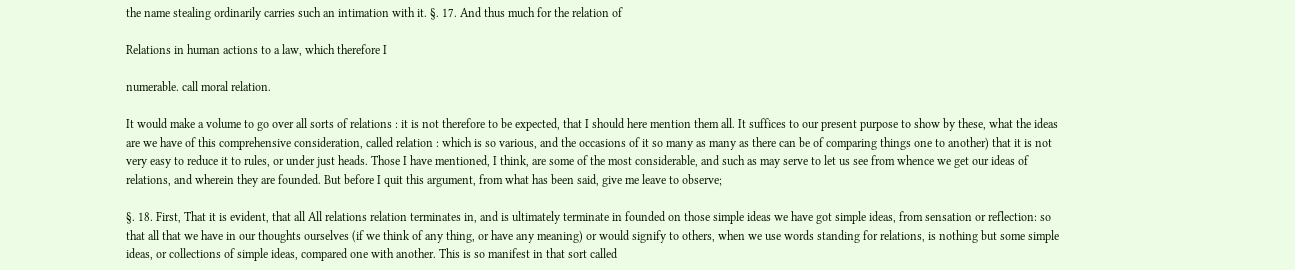the name stealing ordinarily carries such an intimation with it. §. 17. And thus much for the relation of

Relations in human actions to a law, which therefore I

numerable. call moral relation.

It would make a volume to go over all sorts of relations : it is not therefore to be expected, that I should here mention them all. It suffices to our present purpose to show by these, what the ideas are we have of this comprehensive consideration, called relation : which is so various, and the occasions of it so many as many as there can be of comparing things one to another) that it is not very easy to reduce it to rules, or under just heads. Those I have mentioned, I think, are some of the most considerable, and such as may serve to let us see from whence we get our ideas of relations, and wherein they are founded. But before I quit this argument, from what has been said, give me leave to observe;

§. 18. First, That it is evident, that all All relations relation terminates in, and is ultimately terminate in founded on those simple ideas we have got simple ideas, from sensation or reflection: so that all that we have in our thoughts ourselves (if we think of any thing, or have any meaning) or would signify to others, when we use words standing for relations, is nothing but some simple ideas, or collections of simple ideas, compared one with another. This is so manifest in that sort called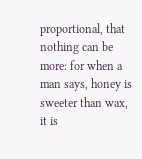proportional, that nothing can be more: for when a man says, honey is sweeter than wax, it is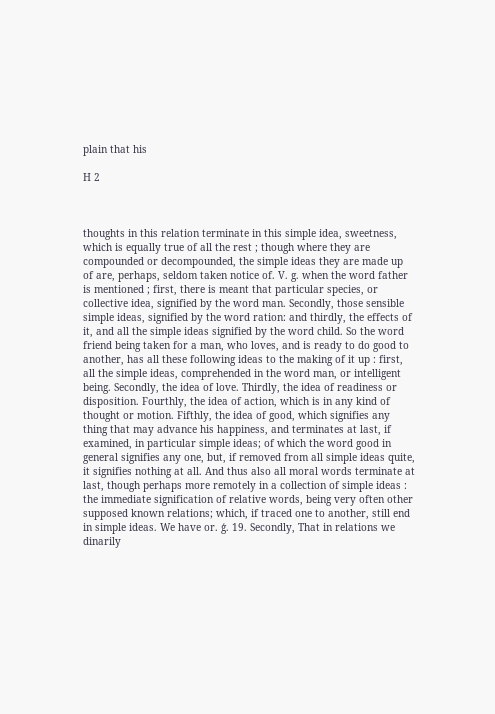plain that his

H 2



thoughts in this relation terminate in this simple idea, sweetness, which is equally true of all the rest ; though where they are compounded or decompounded, the simple ideas they are made up of are, perhaps, seldom taken notice of. V. g. when the word father is mentioned ; first, there is meant that particular species, or collective idea, signified by the word man. Secondly, those sensible simple ideas, signified by the word ration: and thirdly, the effects of it, and all the simple ideas signified by the word child. So the word friend being taken for a man, who loves, and is ready to do good to another, has all these following ideas to the making of it up : first, all the simple ideas, comprehended in the word man, or intelligent being. Secondly, the idea of love. Thirdly, the idea of readiness or disposition. Fourthly, the idea of action, which is in any kind of thought or motion. Fifthly, the idea of good, which signifies any thing that may advance his happiness, and terminates at last, if examined, in particular simple ideas; of which the word good in general signifies any one, but, if removed from all simple ideas quite, it signifies nothing at all. And thus also all moral words terminate at last, though perhaps more remotely in a collection of simple ideas : the immediate signification of relative words, being very often other supposed known relations; which, if traced one to another, still end in simple ideas. We have or. ģ. 19. Secondly, That in relations we dinarily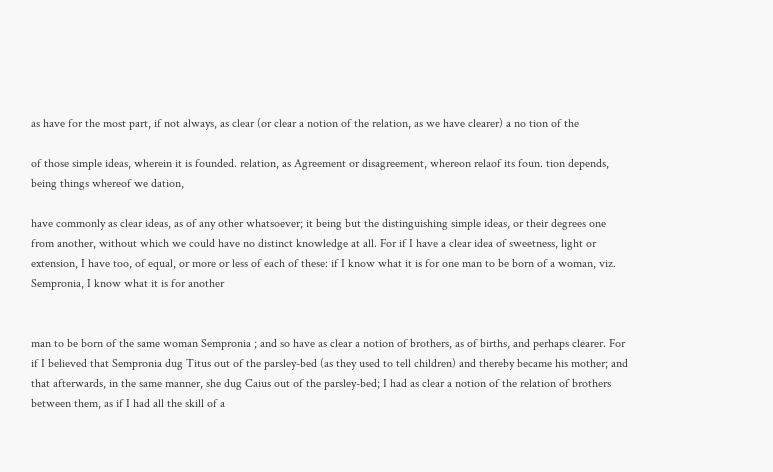as have for the most part, if not always, as clear (or clear a notion of the relation, as we have clearer) a no tion of the

of those simple ideas, wherein it is founded. relation, as Agreement or disagreement, whereon relaof its foun. tion depends, being things whereof we dation,

have commonly as clear ideas, as of any other whatsoever; it being but the distinguishing simple ideas, or their degrees one from another, without which we could have no distinct knowledge at all. For if I have a clear idea of sweetness, light or extension, I have too, of equal, or more or less of each of these: if I know what it is for one man to be born of a woman, viz. Sempronia, I know what it is for another


man to be born of the same woman Sempronia ; and so have as clear a notion of brothers, as of births, and perhaps clearer. For if I believed that Sempronia dug Titus out of the parsley-bed (as they used to tell children) and thereby became his mother; and that afterwards, in the same manner, she dug Caius out of the parsley-bed; I had as clear a notion of the relation of brothers between them, as if I had all the skill of a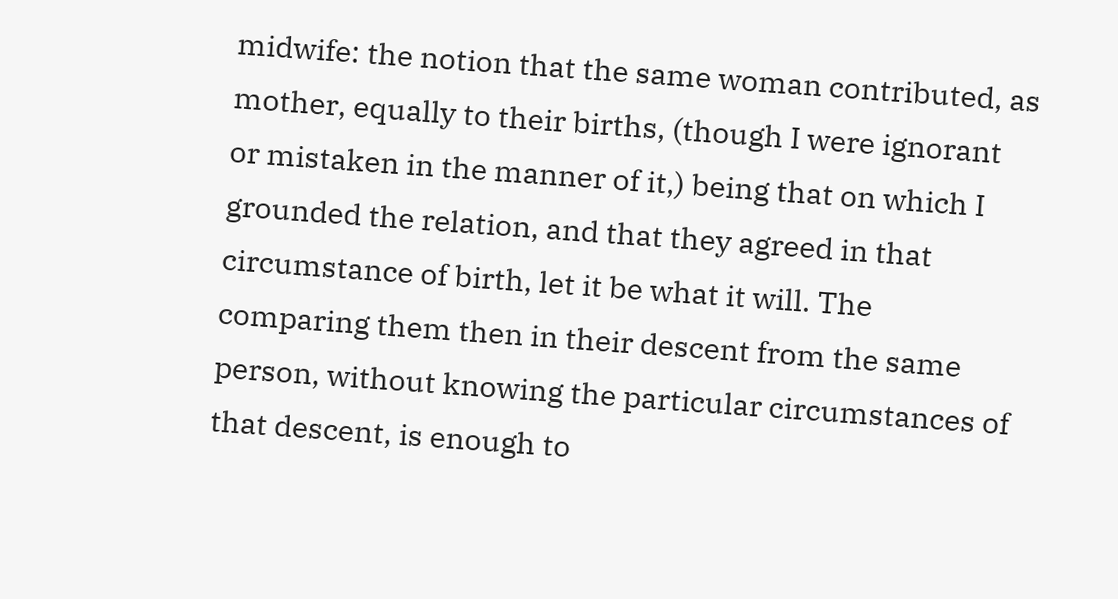midwife: the notion that the same woman contributed, as mother, equally to their births, (though I were ignorant or mistaken in the manner of it,) being that on which I grounded the relation, and that they agreed in that circumstance of birth, let it be what it will. The comparing them then in their descent from the same person, without knowing the particular circumstances of that descent, is enough to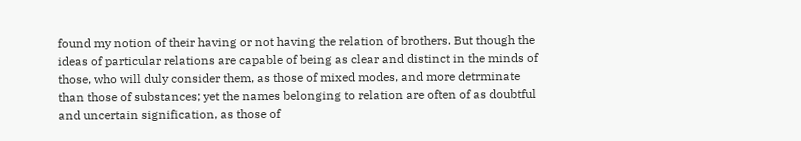found my notion of their having or not having the relation of brothers. But though the ideas of particular relations are capable of being as clear and distinct in the minds of those, who will duly consider them, as those of mixed modes, and more detrminate than those of substances; yet the names belonging to relation are often of as doubtful and uncertain signification, as those of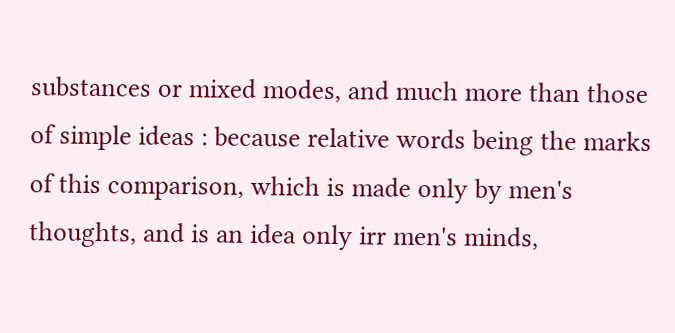substances or mixed modes, and much more than those of simple ideas : because relative words being the marks of this comparison, which is made only by men's thoughts, and is an idea only irr men's minds,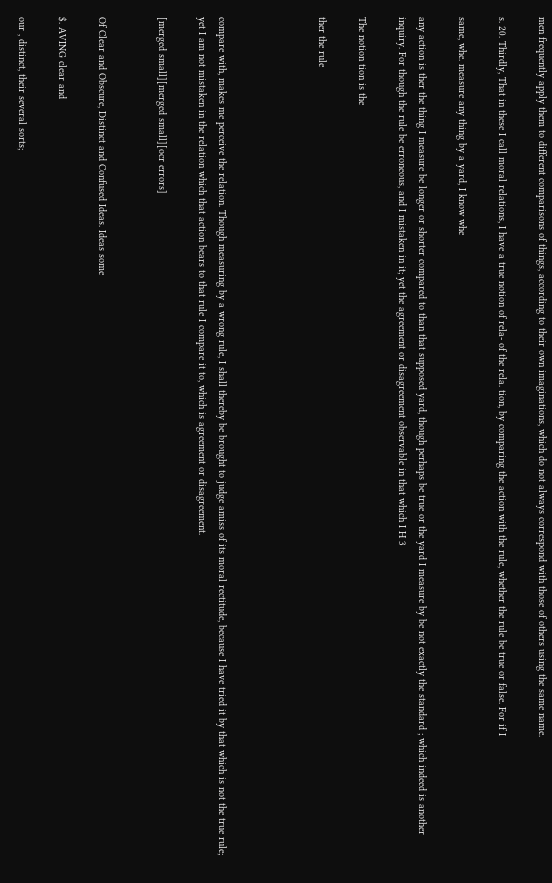men frequently apply them to different comparisons of things, according to their own imaginations, which do not always correspond with those of others using the same name.

s. 20. Thirdly, That in these I call moral relations, I have a true notion of rela- of the rela. tion, by comparing the action with the rule, whether the rule be true or false. For if I

same, whe. measure any thing by a yard, I know whe

any action is ther the thing I measure be longer or shorter compared to than that supposed yard, though perhaps be true or the yard I measure by be not exactly the standard ; which indeed is another inquiry. For though the rule be erroneous, and I mistaken in it; yet the agreement or disagreement observable in that which I H 3

The notion tion is the

ther the rule




compare with, makes me perceive the relation. Though measuring by a wrong rule, I shall thereby be brought to judge amiss of its moral rectitude, because I have tried it by that which is not the true rule; yet I am not mistaken in the relation which that action bears to that rule I compare it to, which is agreement or disagreement.

[merged small][merged small][ocr errors]


Of Clear and Obscure, Distinct and Confused Ideas. Ideas some

$. AVING clear and

our , distinct, their several sorts;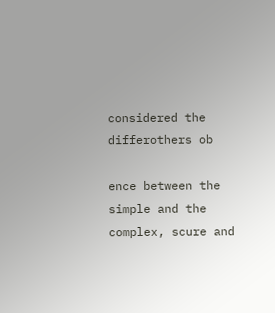considered the differothers ob

ence between the simple and the complex, scure and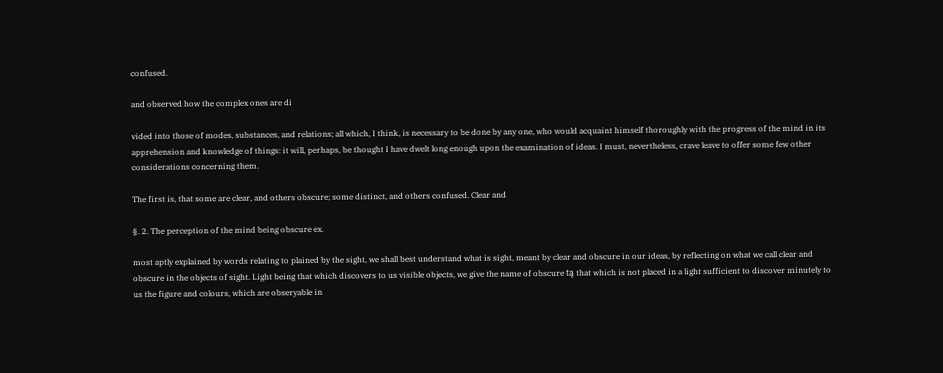confused.

and observed how the complex ones are di

vided into those of modes, substances, and relations; all which, I think, is necessary to be done by any one, who would acquaint himself thoroughly with the progress of the mind in its apprehension and knowledge of things: it will, perhaps, be thought I have dwelt long enough upon the examination of ideas. I must, nevertheless, crave leave to offer some few other considerations concerning them.

The first is, that some are clear, and others obscure; some distinct, and others confused. Clear and

§. 2. The perception of the mind being obscure ex.

most aptly explained by words relating to plained by the sight, we shall best understand what is sight, meant by clear and obscure in our ideas, by reflecting on what we call clear and obscure in the objects of sight. Light being that which discovers to us visible objects, we give the name of obscure tą that which is not placed in a light sufficient to discover minutely to us the figure and colours, which are obseryable in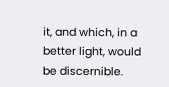it, and which, in a better light, would be discernible.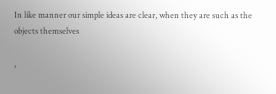In like manner our simple ideas are clear, when they are such as the objects themselves

,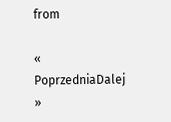from

« PoprzedniaDalej »